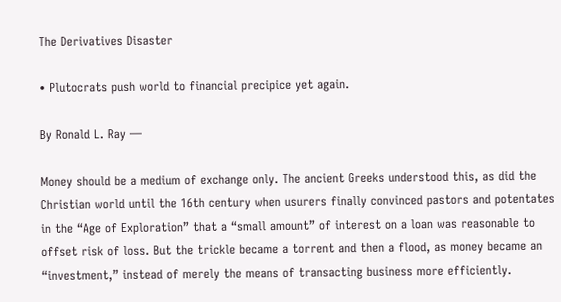The Derivatives Disaster

• Plutocrats push world to financial precipice yet again.

By Ronald L. Ray —

Money should be a medium of exchange only. The ancient Greeks understood this, as did the Christian world until the 16th century when usurers finally convinced pastors and potentates in the “Age of Exploration” that a “small amount” of interest on a loan was reasonable to offset risk of loss. But the trickle became a torrent and then a flood, as money became an “investment,” instead of merely the means of transacting business more efficiently.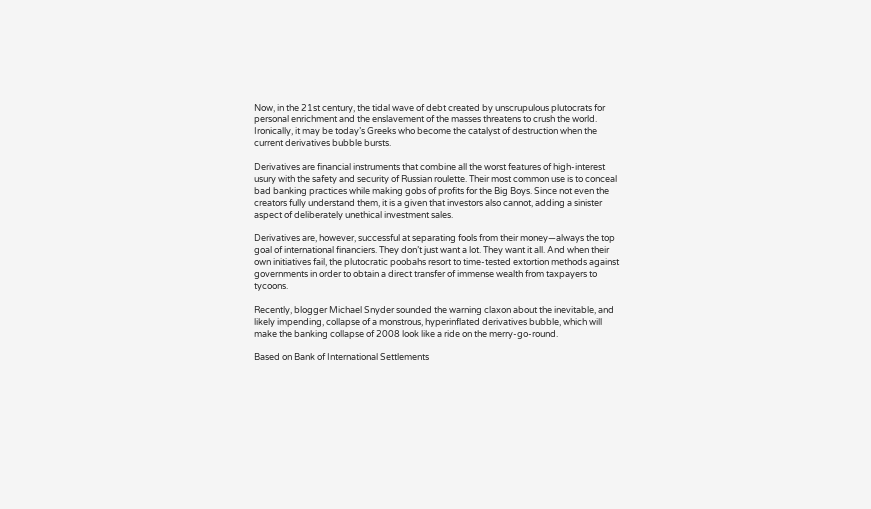Now, in the 21st century, the tidal wave of debt created by unscrupulous plutocrats for personal enrichment and the enslavement of the masses threatens to crush the world. Ironically, it may be today’s Greeks who become the catalyst of destruction when the current derivatives bubble bursts.

Derivatives are financial instruments that combine all the worst features of high-interest usury with the safety and security of Russian roulette. Their most common use is to conceal bad banking practices while making gobs of profits for the Big Boys. Since not even the creators fully understand them, it is a given that investors also cannot, adding a sinister aspect of deliberately unethical investment sales.

Derivatives are, however, successful at separating fools from their money—always the top goal of international financiers. They don’t just want a lot. They want it all. And when their own initiatives fail, the plutocratic poobahs resort to time-tested extortion methods against governments in order to obtain a direct transfer of immense wealth from taxpayers to tycoons.

Recently, blogger Michael Snyder sounded the warning claxon about the inevitable, and likely impending, collapse of a monstrous, hyperinflated derivatives bubble, which will make the banking collapse of 2008 look like a ride on the merry-go-round.

Based on Bank of International Settlements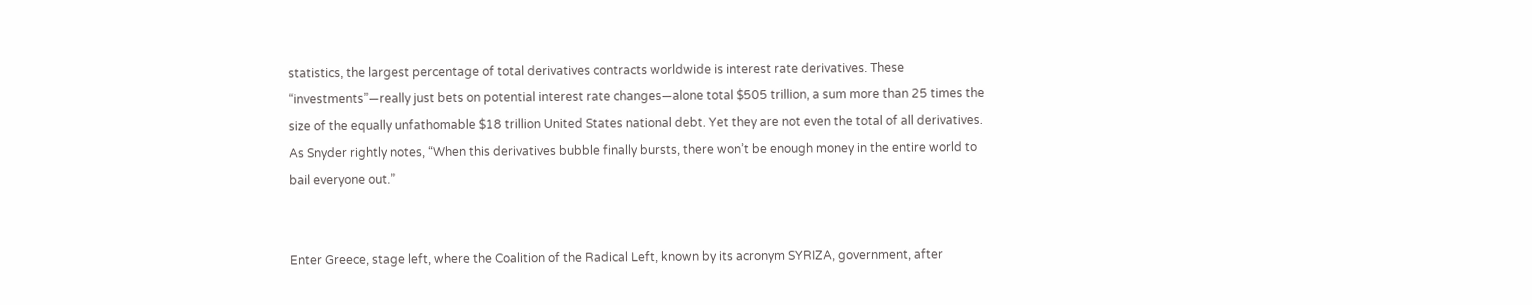statistics, the largest percentage of total derivatives contracts worldwide is interest rate derivatives. These “investments”—really just bets on potential interest rate changes—alone total $505 trillion, a sum more than 25 times the size of the equally unfathomable $18 trillion United States national debt. Yet they are not even the total of all derivatives. As Snyder rightly notes, “When this derivatives bubble finally bursts, there won’t be enough money in the entire world to bail everyone out.”


Enter Greece, stage left, where the Coalition of the Radical Left, known by its acronym SYRIZA, government, after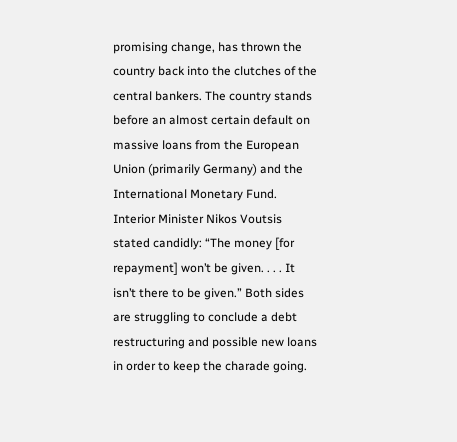promising change, has thrown the country back into the clutches of the central bankers. The country stands before an almost certain default on massive loans from the European Union (primarily Germany) and the International Monetary Fund. Interior Minister Nikos Voutsis stated candidly: “The money [for repayment] won’t be given. . . . It isn’t there to be given.” Both sides are struggling to conclude a debt restructuring and possible new loans in order to keep the charade going.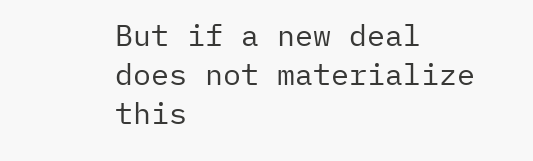But if a new deal does not materialize this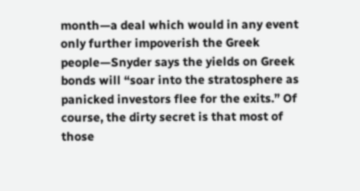month—a deal which would in any event only further impoverish the Greek people—Snyder says the yields on Greek bonds will “soar into the stratosphere as panicked investors flee for the exits.” Of course, the dirty secret is that most of those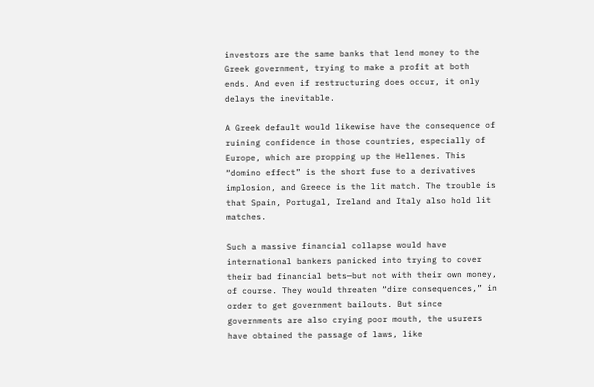investors are the same banks that lend money to the Greek government, trying to make a profit at both ends. And even if restructuring does occur, it only delays the inevitable.

A Greek default would likewise have the consequence of ruining confidence in those countries, especially of Europe, which are propping up the Hellenes. This “domino effect” is the short fuse to a derivatives implosion, and Greece is the lit match. The trouble is that Spain, Portugal, Ireland and Italy also hold lit matches.

Such a massive financial collapse would have international bankers panicked into trying to cover their bad financial bets—but not with their own money, of course. They would threaten “dire consequences,” in order to get government bailouts. But since governments are also crying poor mouth, the usurers have obtained the passage of laws, like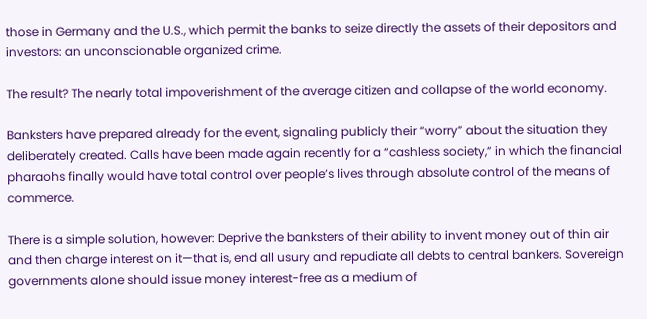those in Germany and the U.S., which permit the banks to seize directly the assets of their depositors and investors: an unconscionable organized crime.

The result? The nearly total impoverishment of the average citizen and collapse of the world economy.

Banksters have prepared already for the event, signaling publicly their “worry” about the situation they deliberately created. Calls have been made again recently for a “cashless society,” in which the financial pharaohs finally would have total control over people’s lives through absolute control of the means of commerce.

There is a simple solution, however: Deprive the banksters of their ability to invent money out of thin air and then charge interest on it—that is, end all usury and repudiate all debts to central bankers. Sovereign governments alone should issue money interest-free as a medium of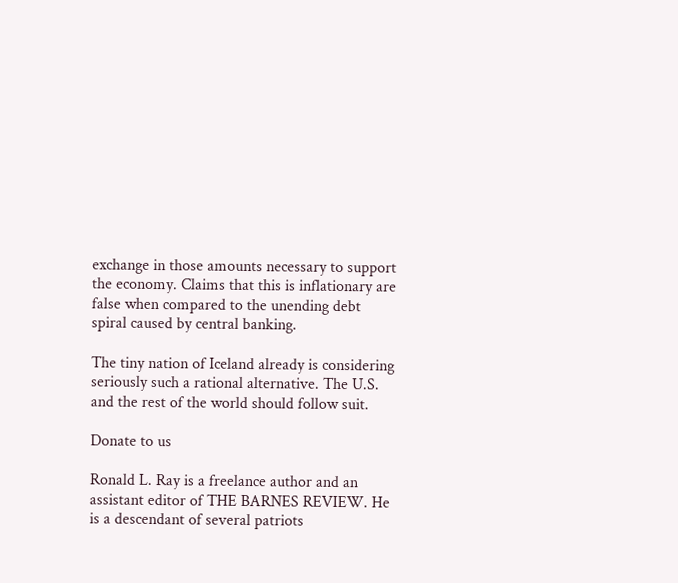exchange in those amounts necessary to support the economy. Claims that this is inflationary are false when compared to the unending debt spiral caused by central banking.

The tiny nation of Iceland already is considering seriously such a rational alternative. The U.S. and the rest of the world should follow suit.

Donate to us

Ronald L. Ray is a freelance author and an assistant editor of THE BARNES REVIEW. He is a descendant of several patriots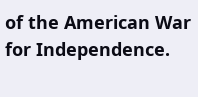of the American War for Independence.